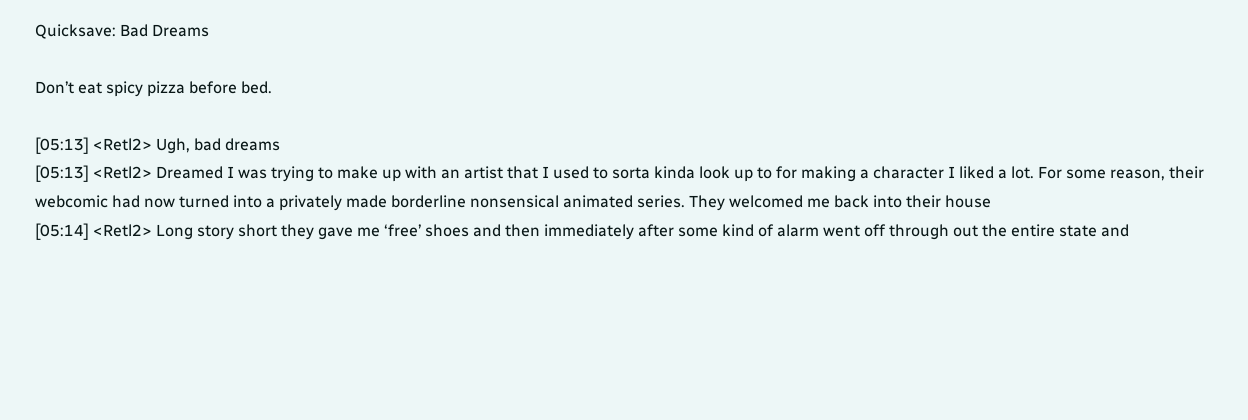Quicksave: Bad Dreams

Don’t eat spicy pizza before bed.

[05:13] <Retl2> Ugh, bad dreams
[05:13] <Retl2> Dreamed I was trying to make up with an artist that I used to sorta kinda look up to for making a character I liked a lot. For some reason, their webcomic had now turned into a privately made borderline nonsensical animated series. They welcomed me back into their house
[05:14] <Retl2> Long story short they gave me ‘free’ shoes and then immediately after some kind of alarm went off through out the entire state and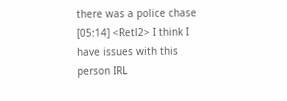there was a police chase
[05:14] <Retl2> I think I have issues with this person IRL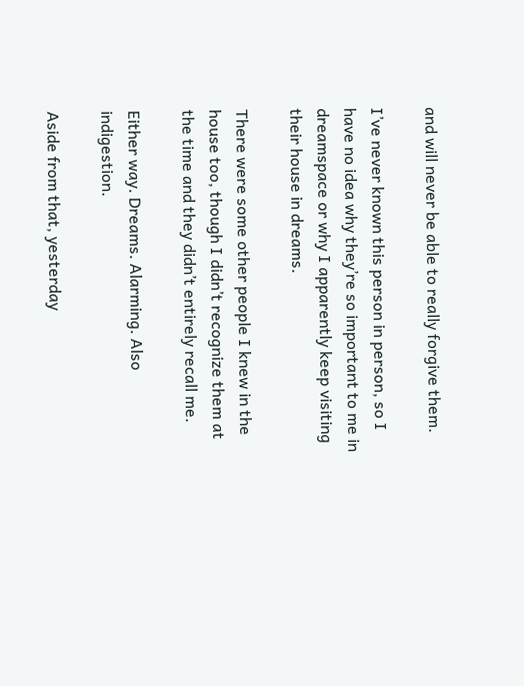and will never be able to really forgive them.

I’ve never known this person in person, so I have no idea why they’re so important to me in dreamspace or why I apparently keep visiting their house in dreams.

There were some other people I knew in the house too, though I didn’t recognize them at the time and they didn’t entirely recall me.

Either way. Dreams. Alarming. Also indigestion.

Aside from that, yesterday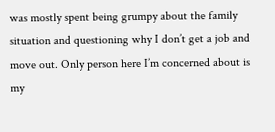was mostly spent being grumpy about the family situation and questioning why I don’t get a job and move out. Only person here I’m concerned about is my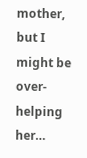mother, but I might be over-helping her…